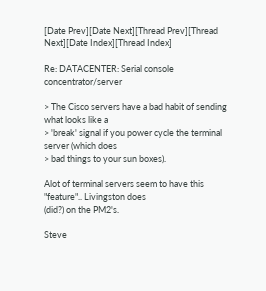[Date Prev][Date Next][Thread Prev][Thread Next][Date Index][Thread Index]

Re: DATACENTER: Serial console concentrator/server

> The Cisco servers have a bad habit of sending what looks like a
> 'break' signal if you power cycle the terminal server (which does
> bad things to your sun boxes).

Alot of terminal servers seem to have this "feature".. Livingston does
(did?) on the PM2's.

Steve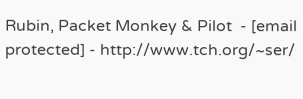Rubin, Packet Monkey & Pilot  - [email protected] - http://www.tch.org/~ser/